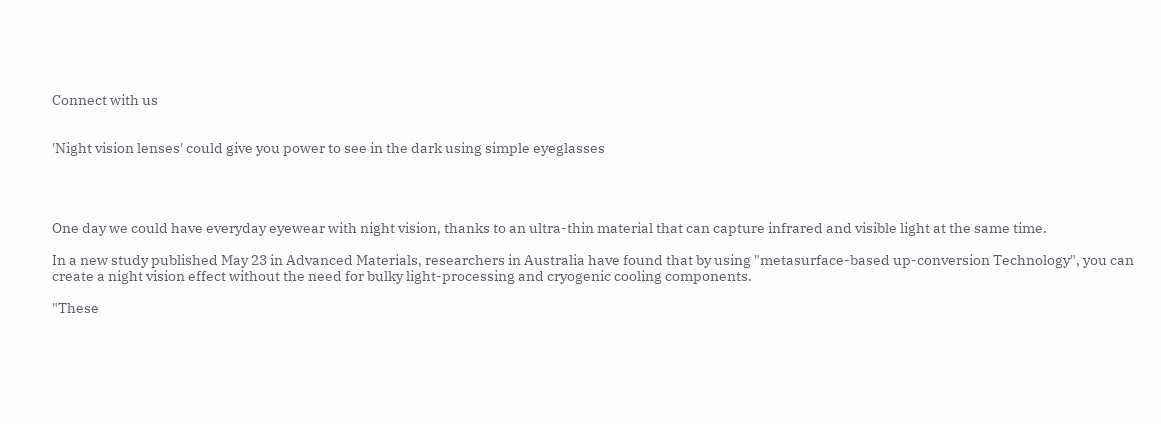Connect with us


'Night vision lenses' could give you power to see in the dark using simple eyeglasses




One day we could have everyday eyewear with night vision, thanks to an ultra-thin material that can capture infrared and visible light at the same time.

In a new study published May 23 in Advanced Materials, researchers in Australia have found that by using "metasurface-based up-conversion Technology", you can create a night vision effect without the need for bulky light-processing and cryogenic cooling components.

"These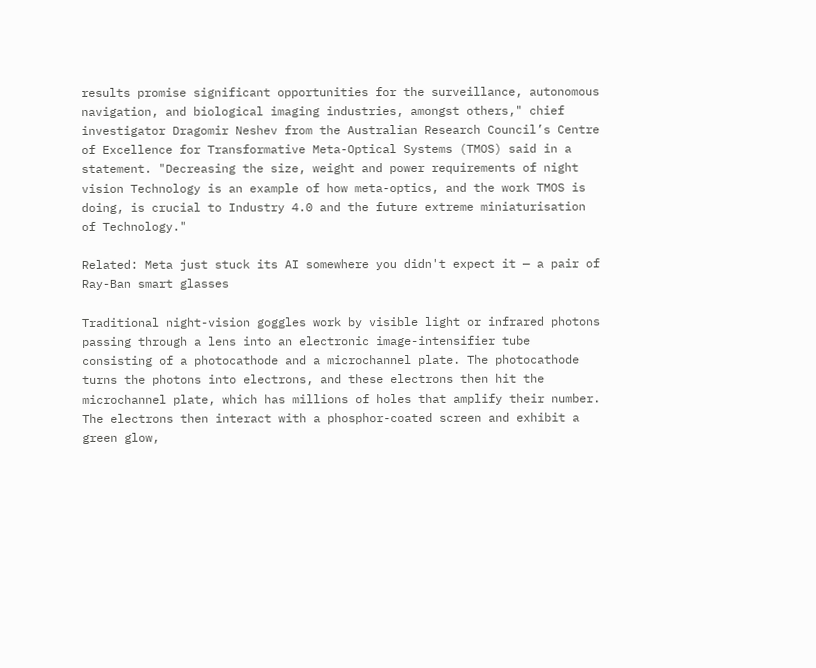results promise significant opportunities for the surveillance, autonomous navigation, and biological imaging industries, amongst others," chief investigator Dragomir Neshev from the Australian Research Council’s Centre of Excellence for Transformative Meta-Optical Systems (TMOS) said in a statement. "Decreasing the size, weight and power requirements of night vision Technology is an example of how meta-optics, and the work TMOS is doing, is crucial to Industry 4.0 and the future extreme miniaturisation of Technology."

Related: Meta just stuck its AI somewhere you didn't expect it — a pair of Ray-Ban smart glasses

Traditional night-vision goggles work by visible light or infrared photons passing through a lens into an electronic image-intensifier tube consisting of a photocathode and a microchannel plate. The photocathode turns the photons into electrons, and these electrons then hit the microchannel plate, which has millions of holes that amplify their number. The electrons then interact with a phosphor-coated screen and exhibit a green glow,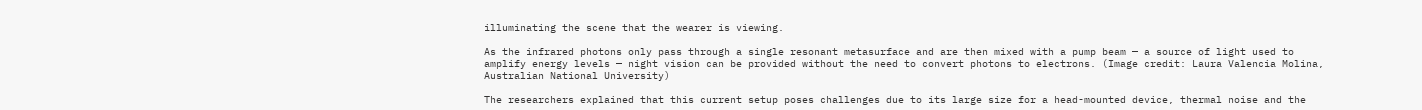illuminating the scene that the wearer is viewing.

As the infrared photons only pass through a single resonant metasurface and are then mixed with a pump beam — a source of light used to amplify energy levels — night vision can be provided without the need to convert photons to electrons. (Image credit: Laura Valencia Molina, Australian National University)

The researchers explained that this current setup poses challenges due to its large size for a head-mounted device, thermal noise and the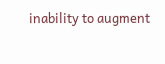inability to augment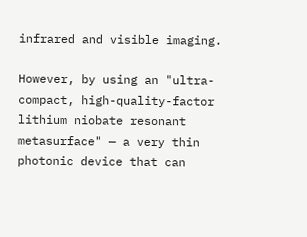infrared and visible imaging.

However, by using an "ultra-compact, high-quality-factor lithium niobate resonant metasurface" — a very thin photonic device that can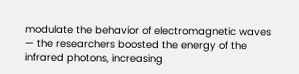modulate the behavior of electromagnetic waves — the researchers boosted the energy of the infrared photons, increasing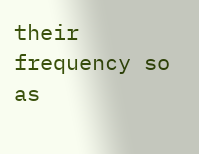their frequency so as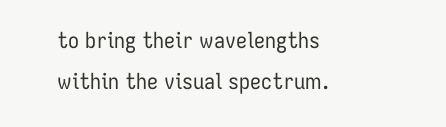to bring their wavelengths within the visual spectrum.